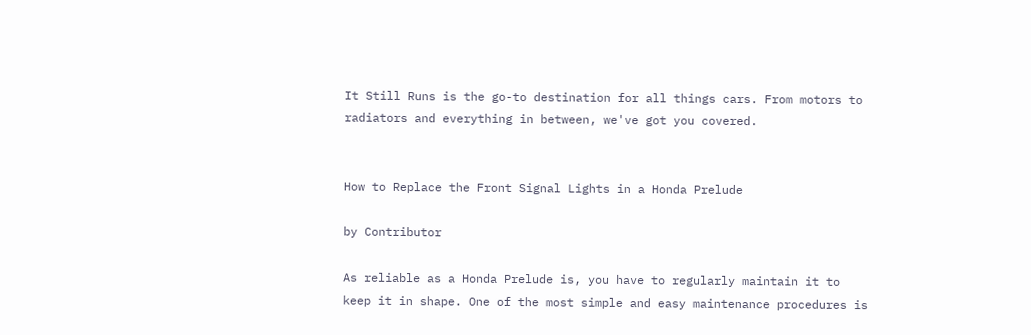It Still Runs is the go-to destination for all things cars. From motors to radiators and everything in between, we've got you covered.


How to Replace the Front Signal Lights in a Honda Prelude

by Contributor

As reliable as a Honda Prelude is, you have to regularly maintain it to keep it in shape. One of the most simple and easy maintenance procedures is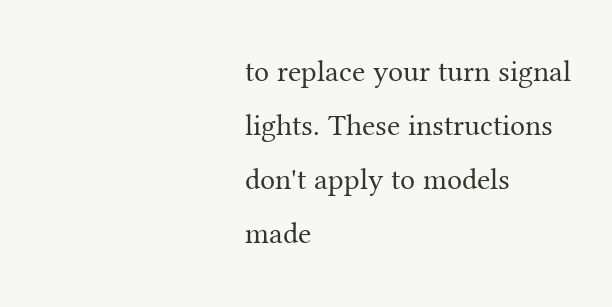to replace your turn signal lights. These instructions don't apply to models made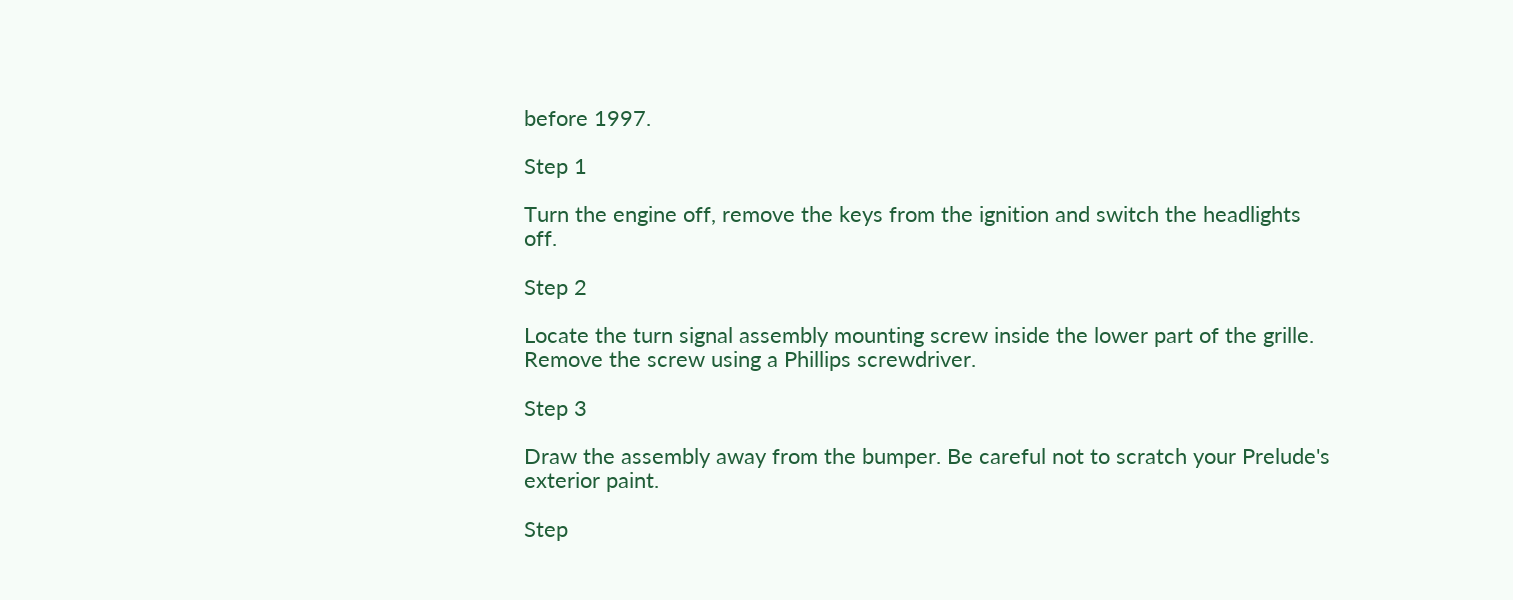before 1997.

Step 1

Turn the engine off, remove the keys from the ignition and switch the headlights off.

Step 2

Locate the turn signal assembly mounting screw inside the lower part of the grille. Remove the screw using a Phillips screwdriver.

Step 3

Draw the assembly away from the bumper. Be careful not to scratch your Prelude's exterior paint.

Step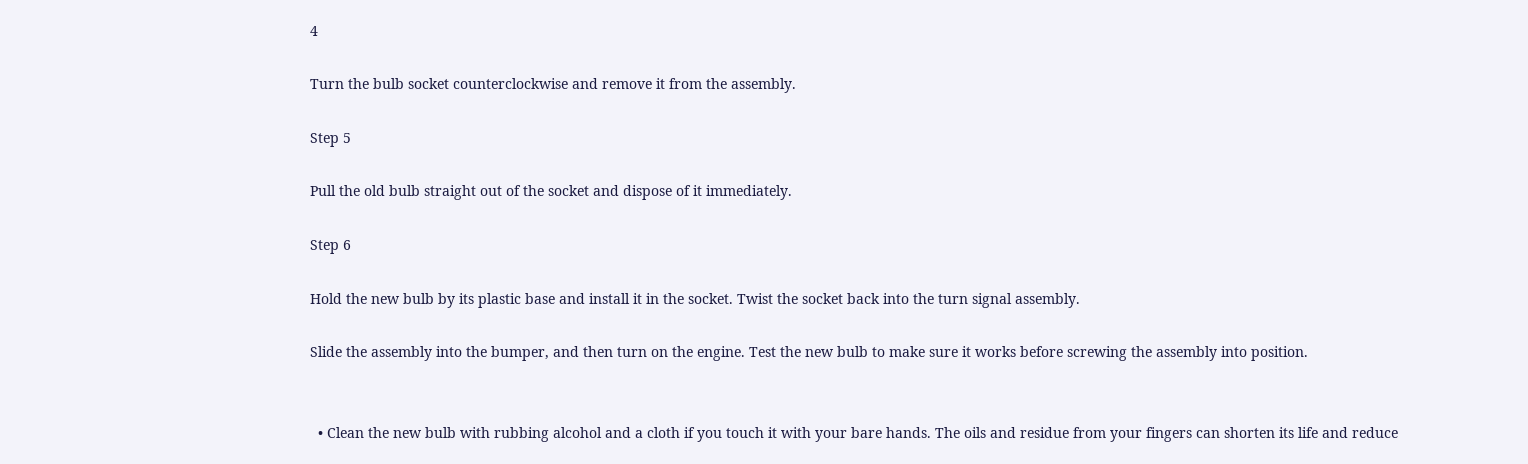4

Turn the bulb socket counterclockwise and remove it from the assembly.

Step 5

Pull the old bulb straight out of the socket and dispose of it immediately.

Step 6

Hold the new bulb by its plastic base and install it in the socket. Twist the socket back into the turn signal assembly.

Slide the assembly into the bumper, and then turn on the engine. Test the new bulb to make sure it works before screwing the assembly into position.


  • Clean the new bulb with rubbing alcohol and a cloth if you touch it with your bare hands. The oils and residue from your fingers can shorten its life and reduce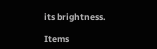its brightness.

Items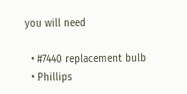you will need

  • #7440 replacement bulb
  • Phillips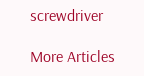screwdriver

More Articles